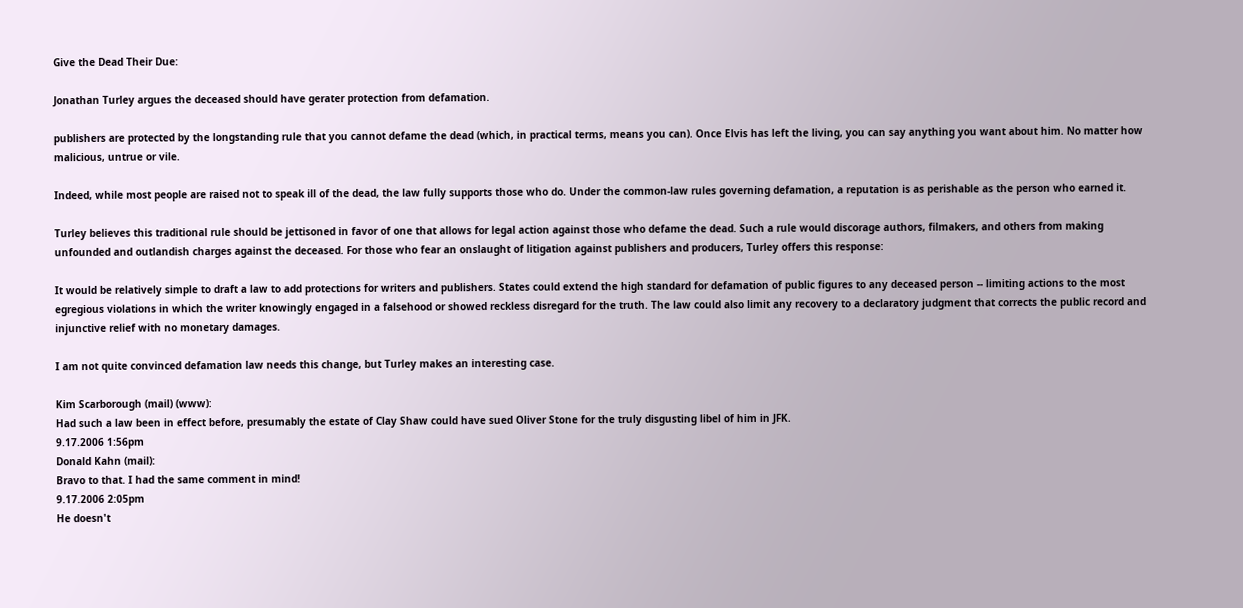Give the Dead Their Due:

Jonathan Turley argues the deceased should have gerater protection from defamation.

publishers are protected by the longstanding rule that you cannot defame the dead (which, in practical terms, means you can). Once Elvis has left the living, you can say anything you want about him. No matter how malicious, untrue or vile.

Indeed, while most people are raised not to speak ill of the dead, the law fully supports those who do. Under the common-law rules governing defamation, a reputation is as perishable as the person who earned it.

Turley believes this traditional rule should be jettisoned in favor of one that allows for legal action against those who defame the dead. Such a rule would discorage authors, filmakers, and others from making unfounded and outlandish charges against the deceased. For those who fear an onslaught of litigation against publishers and producers, Turley offers this response:

It would be relatively simple to draft a law to add protections for writers and publishers. States could extend the high standard for defamation of public figures to any deceased person -- limiting actions to the most egregious violations in which the writer knowingly engaged in a falsehood or showed reckless disregard for the truth. The law could also limit any recovery to a declaratory judgment that corrects the public record and injunctive relief with no monetary damages.

I am not quite convinced defamation law needs this change, but Turley makes an interesting case.

Kim Scarborough (mail) (www):
Had such a law been in effect before, presumably the estate of Clay Shaw could have sued Oliver Stone for the truly disgusting libel of him in JFK.
9.17.2006 1:56pm
Donald Kahn (mail):
Bravo to that. I had the same comment in mind!
9.17.2006 2:05pm
He doesn't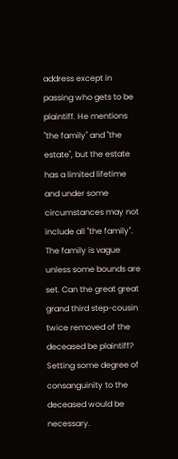address except in passing who gets to be plaintiff. He mentions "the family" and "the estate", but the estate has a limited lifetime and under some circumstances may not include all "the family". The family is vague unless some bounds are set. Can the great great grand third step-cousin twice removed of the deceased be plaintiff? Setting some degree of consanguinity to the deceased would be necessary.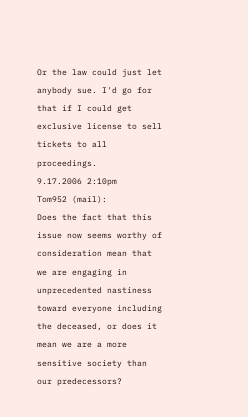Or the law could just let anybody sue. I'd go for that if I could get exclusive license to sell tickets to all proceedings.
9.17.2006 2:10pm
Tom952 (mail):
Does the fact that this issue now seems worthy of consideration mean that we are engaging in unprecedented nastiness toward everyone including the deceased, or does it mean we are a more sensitive society than our predecessors?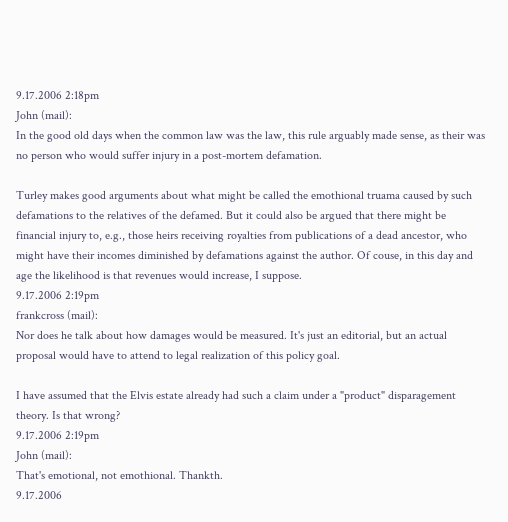9.17.2006 2:18pm
John (mail):
In the good old days when the common law was the law, this rule arguably made sense, as their was no person who would suffer injury in a post-mortem defamation.

Turley makes good arguments about what might be called the emothional truama caused by such defamations to the relatives of the defamed. But it could also be argued that there might be financial injury to, e.g., those heirs receiving royalties from publications of a dead ancestor, who might have their incomes diminished by defamations against the author. Of couse, in this day and age the likelihood is that revenues would increase, I suppose.
9.17.2006 2:19pm
frankcross (mail):
Nor does he talk about how damages would be measured. It's just an editorial, but an actual proposal would have to attend to legal realization of this policy goal.

I have assumed that the Elvis estate already had such a claim under a "product" disparagement theory. Is that wrong?
9.17.2006 2:19pm
John (mail):
That's emotional, not emothional. Thankth.
9.17.2006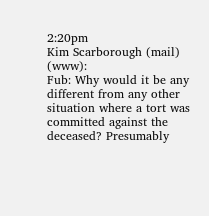2:20pm
Kim Scarborough (mail) (www):
Fub: Why would it be any different from any other situation where a tort was committed against the deceased? Presumably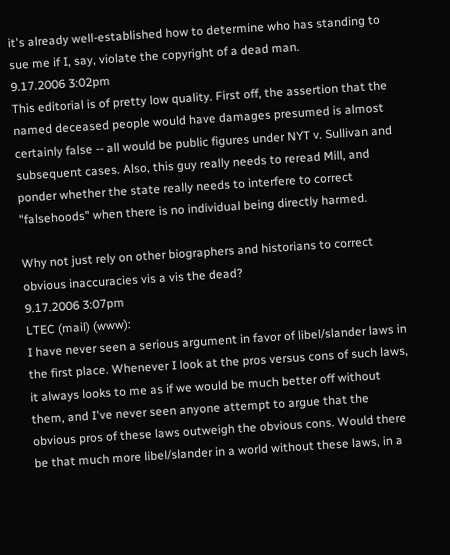it's already well-established how to determine who has standing to sue me if I, say, violate the copyright of a dead man.
9.17.2006 3:02pm
This editorial is of pretty low quality. First off, the assertion that the named deceased people would have damages presumed is almost certainly false -- all would be public figures under NYT v. Sullivan and subsequent cases. Also, this guy really needs to reread Mill, and ponder whether the state really needs to interfere to correct "falsehoods" when there is no individual being directly harmed.

Why not just rely on other biographers and historians to correct obvious inaccuracies vis a vis the dead?
9.17.2006 3:07pm
LTEC (mail) (www):
I have never seen a serious argument in favor of libel/slander laws in the first place. Whenever I look at the pros versus cons of such laws, it always looks to me as if we would be much better off without them, and I've never seen anyone attempt to argue that the obvious pros of these laws outweigh the obvious cons. Would there be that much more libel/slander in a world without these laws, in a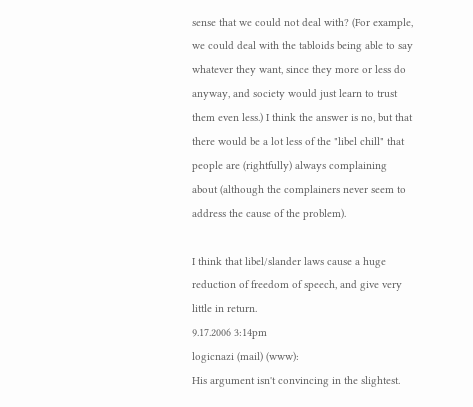sense that we could not deal with? (For example, we could deal with the tabloids being able to say whatever they want, since they more or less do anyway, and society would just learn to trust them even less.) I think the answer is no, but that there would be a lot less of the "libel chill" that people are (rightfully) always complaining about (although the complainers never seem to address the cause of the problem).

I think that libel/slander laws cause a huge reduction of freedom of speech, and give very little in return.
9.17.2006 3:14pm
logicnazi (mail) (www):
His argument isn't convincing in the slightest.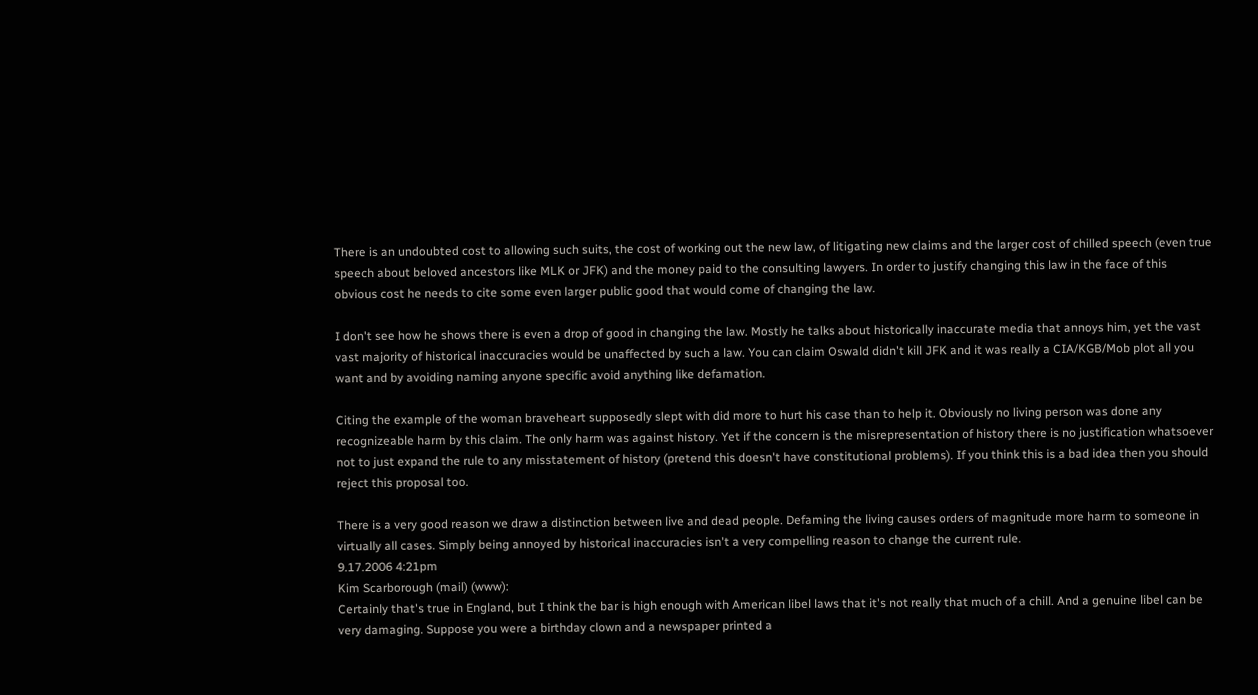There is an undoubted cost to allowing such suits, the cost of working out the new law, of litigating new claims and the larger cost of chilled speech (even true speech about beloved ancestors like MLK or JFK) and the money paid to the consulting lawyers. In order to justify changing this law in the face of this obvious cost he needs to cite some even larger public good that would come of changing the law.

I don't see how he shows there is even a drop of good in changing the law. Mostly he talks about historically inaccurate media that annoys him, yet the vast vast majority of historical inaccuracies would be unaffected by such a law. You can claim Oswald didn't kill JFK and it was really a CIA/KGB/Mob plot all you want and by avoiding naming anyone specific avoid anything like defamation.

Citing the example of the woman braveheart supposedly slept with did more to hurt his case than to help it. Obviously no living person was done any recognizeable harm by this claim. The only harm was against history. Yet if the concern is the misrepresentation of history there is no justification whatsoever not to just expand the rule to any misstatement of history (pretend this doesn't have constitutional problems). If you think this is a bad idea then you should reject this proposal too.

There is a very good reason we draw a distinction between live and dead people. Defaming the living causes orders of magnitude more harm to someone in virtually all cases. Simply being annoyed by historical inaccuracies isn't a very compelling reason to change the current rule.
9.17.2006 4:21pm
Kim Scarborough (mail) (www):
Certainly that's true in England, but I think the bar is high enough with American libel laws that it's not really that much of a chill. And a genuine libel can be very damaging. Suppose you were a birthday clown and a newspaper printed a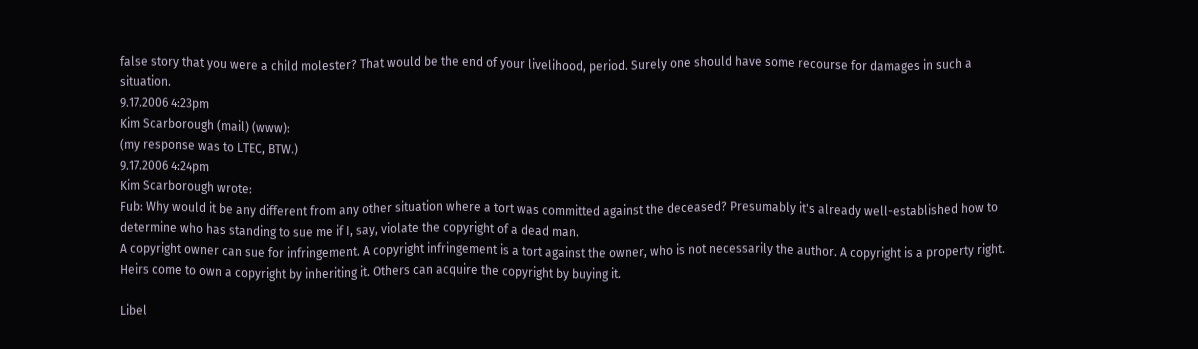false story that you were a child molester? That would be the end of your livelihood, period. Surely one should have some recourse for damages in such a situation.
9.17.2006 4:23pm
Kim Scarborough (mail) (www):
(my response was to LTEC, BTW.)
9.17.2006 4:24pm
Kim Scarborough wrote:
Fub: Why would it be any different from any other situation where a tort was committed against the deceased? Presumably it's already well-established how to determine who has standing to sue me if I, say, violate the copyright of a dead man.
A copyright owner can sue for infringement. A copyright infringement is a tort against the owner, who is not necessarily the author. A copyright is a property right. Heirs come to own a copyright by inheriting it. Others can acquire the copyright by buying it.

Libel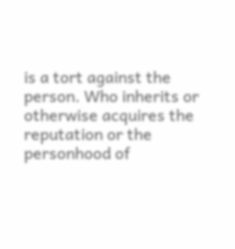is a tort against the person. Who inherits or otherwise acquires the reputation or the personhood of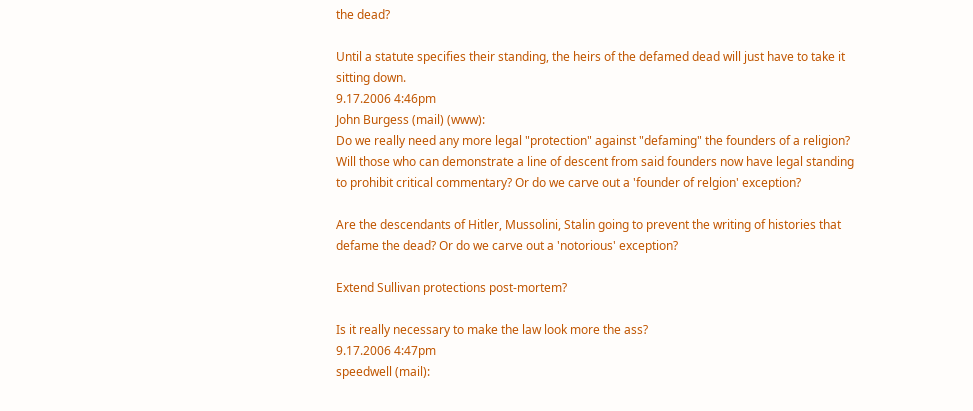the dead?

Until a statute specifies their standing, the heirs of the defamed dead will just have to take it sitting down.
9.17.2006 4:46pm
John Burgess (mail) (www):
Do we really need any more legal "protection" against "defaming" the founders of a religion? Will those who can demonstrate a line of descent from said founders now have legal standing to prohibit critical commentary? Or do we carve out a 'founder of relgion' exception?

Are the descendants of Hitler, Mussolini, Stalin going to prevent the writing of histories that defame the dead? Or do we carve out a 'notorious' exception?

Extend Sullivan protections post-mortem?

Is it really necessary to make the law look more the ass?
9.17.2006 4:47pm
speedwell (mail):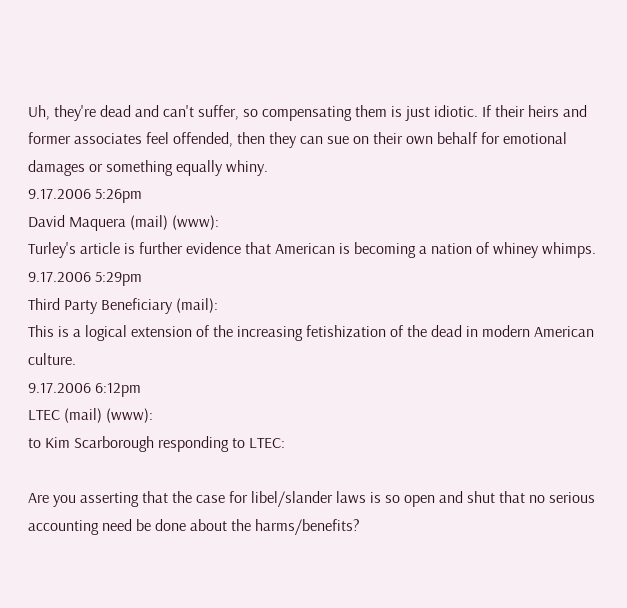Uh, they're dead and can't suffer, so compensating them is just idiotic. If their heirs and former associates feel offended, then they can sue on their own behalf for emotional damages or something equally whiny.
9.17.2006 5:26pm
David Maquera (mail) (www):
Turley's article is further evidence that American is becoming a nation of whiney whimps.
9.17.2006 5:29pm
Third Party Beneficiary (mail):
This is a logical extension of the increasing fetishization of the dead in modern American culture.
9.17.2006 6:12pm
LTEC (mail) (www):
to Kim Scarborough responding to LTEC:

Are you asserting that the case for libel/slander laws is so open and shut that no serious accounting need be done about the harms/benefits?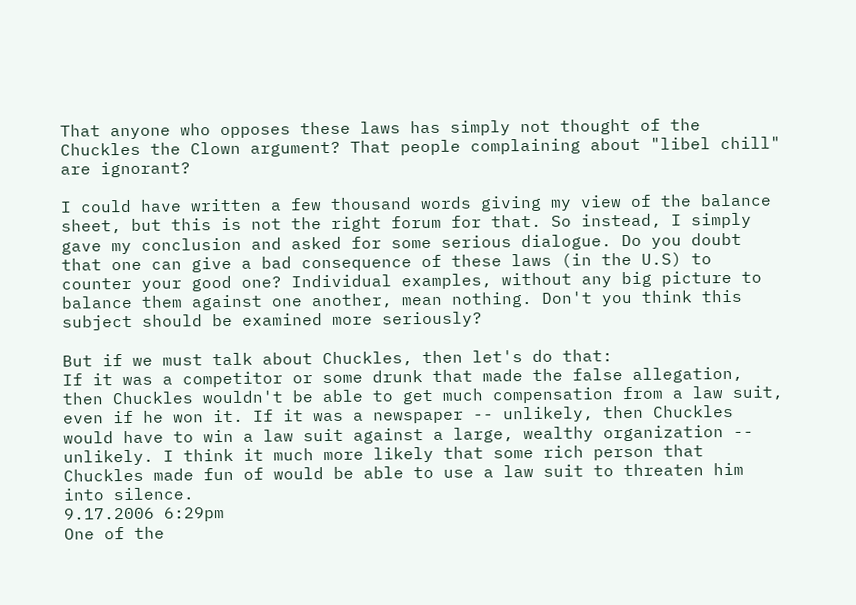That anyone who opposes these laws has simply not thought of the Chuckles the Clown argument? That people complaining about "libel chill" are ignorant?

I could have written a few thousand words giving my view of the balance sheet, but this is not the right forum for that. So instead, I simply gave my conclusion and asked for some serious dialogue. Do you doubt that one can give a bad consequence of these laws (in the U.S) to counter your good one? Individual examples, without any big picture to balance them against one another, mean nothing. Don't you think this subject should be examined more seriously?

But if we must talk about Chuckles, then let's do that:
If it was a competitor or some drunk that made the false allegation, then Chuckles wouldn't be able to get much compensation from a law suit, even if he won it. If it was a newspaper -- unlikely, then Chuckles would have to win a law suit against a large, wealthy organization -- unlikely. I think it much more likely that some rich person that Chuckles made fun of would be able to use a law suit to threaten him into silence.
9.17.2006 6:29pm
One of the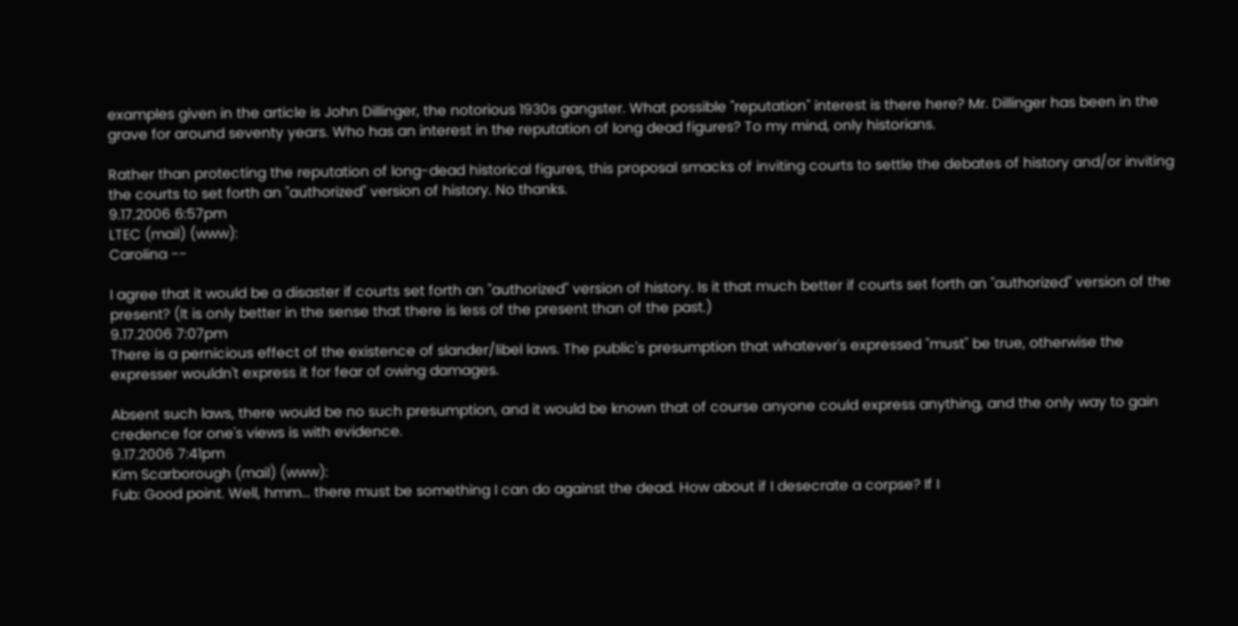examples given in the article is John Dillinger, the notorious 1930s gangster. What possible "reputation" interest is there here? Mr. Dillinger has been in the grave for around seventy years. Who has an interest in the reputation of long dead figures? To my mind, only historians.

Rather than protecting the reputation of long-dead historical figures, this proposal smacks of inviting courts to settle the debates of history and/or inviting the courts to set forth an "authorized" version of history. No thanks.
9.17.2006 6:57pm
LTEC (mail) (www):
Carolina --

I agree that it would be a disaster if courts set forth an "authorized" version of history. Is it that much better if courts set forth an "authorized" version of the present? (It is only better in the sense that there is less of the present than of the past.)
9.17.2006 7:07pm
There is a pernicious effect of the existence of slander/libel laws. The public's presumption that whatever's expressed "must" be true, otherwise the expresser wouldn't express it for fear of owing damages.

Absent such laws, there would be no such presumption, and it would be known that of course anyone could express anything, and the only way to gain credence for one's views is with evidence.
9.17.2006 7:41pm
Kim Scarborough (mail) (www):
Fub: Good point. Well, hmm... there must be something I can do against the dead. How about if I desecrate a corpse? If I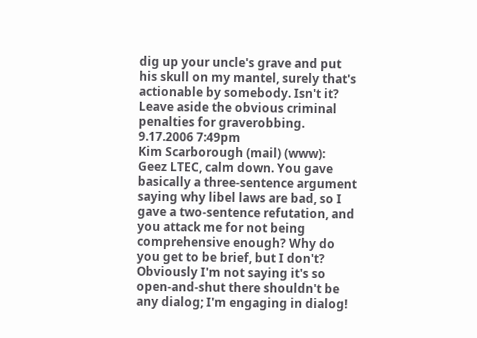dig up your uncle's grave and put his skull on my mantel, surely that's actionable by somebody. Isn't it? Leave aside the obvious criminal penalties for graverobbing.
9.17.2006 7:49pm
Kim Scarborough (mail) (www):
Geez LTEC, calm down. You gave basically a three-sentence argument saying why libel laws are bad, so I gave a two-sentence refutation, and you attack me for not being comprehensive enough? Why do you get to be brief, but I don't? Obviously I'm not saying it's so open-and-shut there shouldn't be any dialog; I'm engaging in dialog!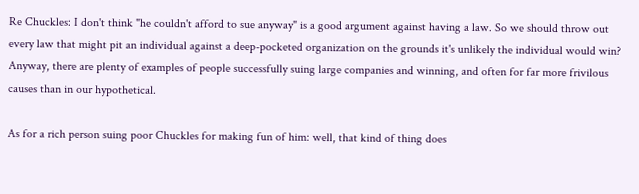Re Chuckles: I don't think "he couldn't afford to sue anyway" is a good argument against having a law. So we should throw out every law that might pit an individual against a deep-pocketed organization on the grounds it's unlikely the individual would win? Anyway, there are plenty of examples of people successfully suing large companies and winning, and often for far more frivilous causes than in our hypothetical.

As for a rich person suing poor Chuckles for making fun of him: well, that kind of thing does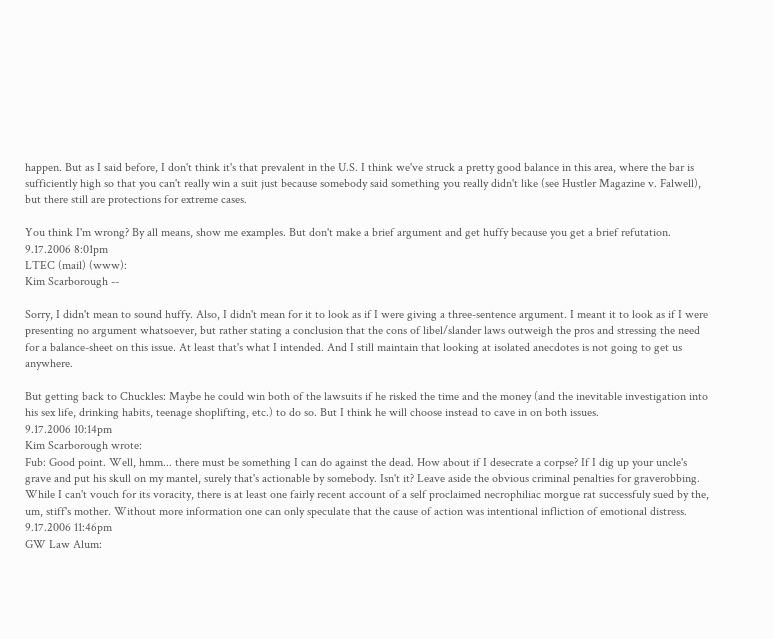happen. But as I said before, I don't think it's that prevalent in the U.S. I think we've struck a pretty good balance in this area, where the bar is sufficiently high so that you can't really win a suit just because somebody said something you really didn't like (see Hustler Magazine v. Falwell), but there still are protections for extreme cases.

You think I'm wrong? By all means, show me examples. But don't make a brief argument and get huffy because you get a brief refutation.
9.17.2006 8:01pm
LTEC (mail) (www):
Kim Scarborough --

Sorry, I didn't mean to sound huffy. Also, I didn't mean for it to look as if I were giving a three-sentence argument. I meant it to look as if I were presenting no argument whatsoever, but rather stating a conclusion that the cons of libel/slander laws outweigh the pros and stressing the need for a balance-sheet on this issue. At least that's what I intended. And I still maintain that looking at isolated anecdotes is not going to get us anywhere.

But getting back to Chuckles: Maybe he could win both of the lawsuits if he risked the time and the money (and the inevitable investigation into his sex life, drinking habits, teenage shoplifting, etc.) to do so. But I think he will choose instead to cave in on both issues.
9.17.2006 10:14pm
Kim Scarborough wrote:
Fub: Good point. Well, hmm... there must be something I can do against the dead. How about if I desecrate a corpse? If I dig up your uncle's grave and put his skull on my mantel, surely that's actionable by somebody. Isn't it? Leave aside the obvious criminal penalties for graverobbing.
While I can't vouch for its voracity, there is at least one fairly recent account of a self proclaimed necrophiliac morgue rat successfuly sued by the, um, stiff's mother. Without more information one can only speculate that the cause of action was intentional infliction of emotional distress.
9.17.2006 11:46pm
GW Law Alum: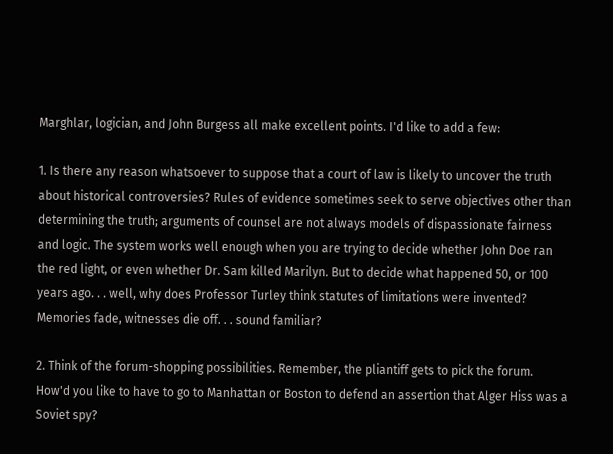Marghlar, logician, and John Burgess all make excellent points. I'd like to add a few:

1. Is there any reason whatsoever to suppose that a court of law is likely to uncover the truth about historical controversies? Rules of evidence sometimes seek to serve objectives other than determining the truth; arguments of counsel are not always models of dispassionate fairness and logic. The system works well enough when you are trying to decide whether John Doe ran the red light, or even whether Dr. Sam killed Marilyn. But to decide what happened 50, or 100 years ago. . . well, why does Professor Turley think statutes of limitations were invented? Memories fade, witnesses die off. . . sound familiar?

2. Think of the forum-shopping possibilities. Remember, the pliantiff gets to pick the forum. How'd you like to have to go to Manhattan or Boston to defend an assertion that Alger Hiss was a Soviet spy?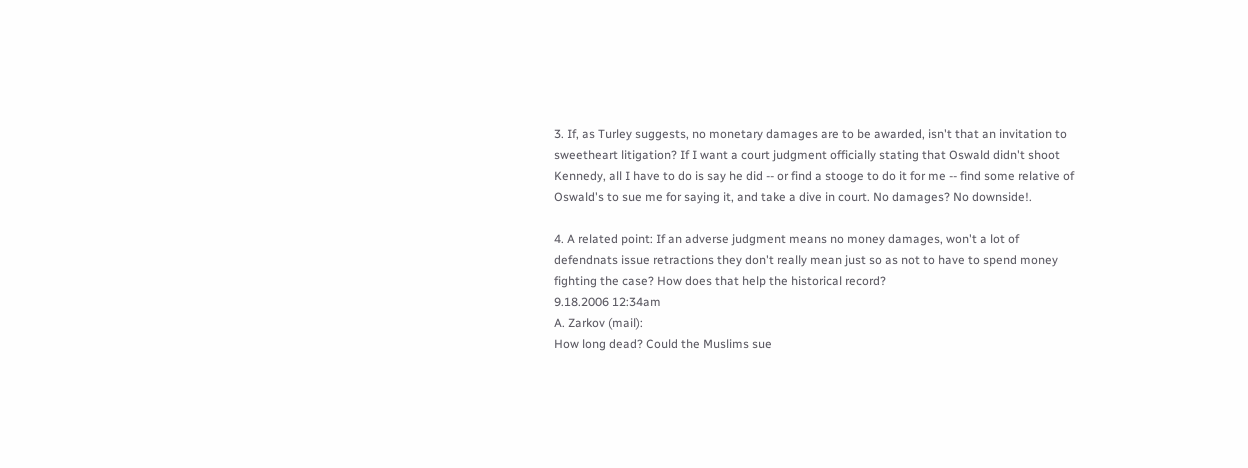3. If, as Turley suggests, no monetary damages are to be awarded, isn't that an invitation to sweetheart litigation? If I want a court judgment officially stating that Oswald didn't shoot Kennedy, all I have to do is say he did -- or find a stooge to do it for me -- find some relative of Oswald's to sue me for saying it, and take a dive in court. No damages? No downside!.

4. A related point: If an adverse judgment means no money damages, won't a lot of defendnats issue retractions they don't really mean just so as not to have to spend money fighting the case? How does that help the historical record?
9.18.2006 12:34am
A. Zarkov (mail):
How long dead? Could the Muslims sue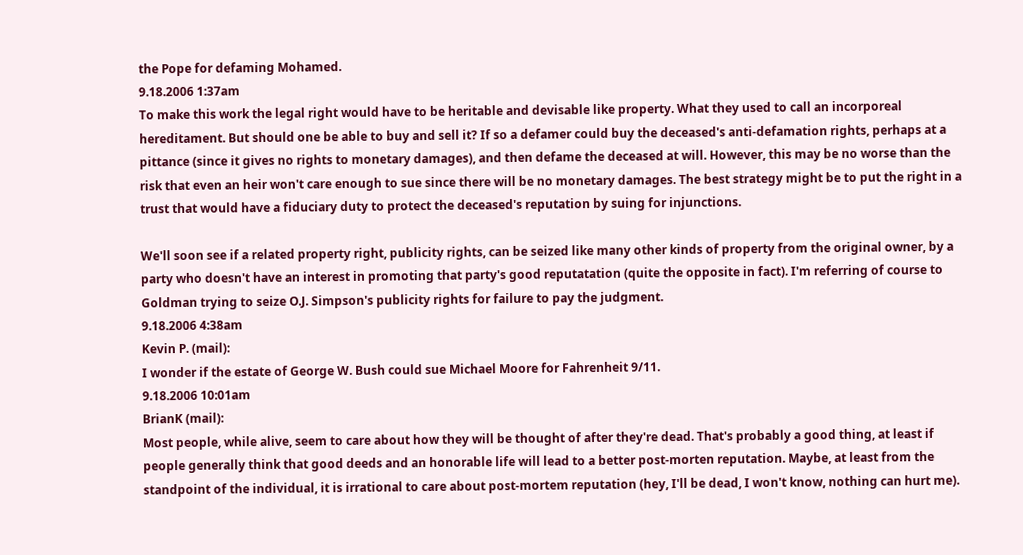the Pope for defaming Mohamed.
9.18.2006 1:37am
To make this work the legal right would have to be heritable and devisable like property. What they used to call an incorporeal hereditament. But should one be able to buy and sell it? If so a defamer could buy the deceased's anti-defamation rights, perhaps at a pittance (since it gives no rights to monetary damages), and then defame the deceased at will. However, this may be no worse than the risk that even an heir won't care enough to sue since there will be no monetary damages. The best strategy might be to put the right in a trust that would have a fiduciary duty to protect the deceased's reputation by suing for injunctions.

We'll soon see if a related property right, publicity rights, can be seized like many other kinds of property from the original owner, by a party who doesn't have an interest in promoting that party's good reputatation (quite the opposite in fact). I'm referring of course to Goldman trying to seize O.J. Simpson's publicity rights for failure to pay the judgment.
9.18.2006 4:38am
Kevin P. (mail):
I wonder if the estate of George W. Bush could sue Michael Moore for Fahrenheit 9/11.
9.18.2006 10:01am
BrianK (mail):
Most people, while alive, seem to care about how they will be thought of after they're dead. That's probably a good thing, at least if people generally think that good deeds and an honorable life will lead to a better post-morten reputation. Maybe, at least from the standpoint of the individual, it is irrational to care about post-mortem reputation (hey, I'll be dead, I won't know, nothing can hurt me).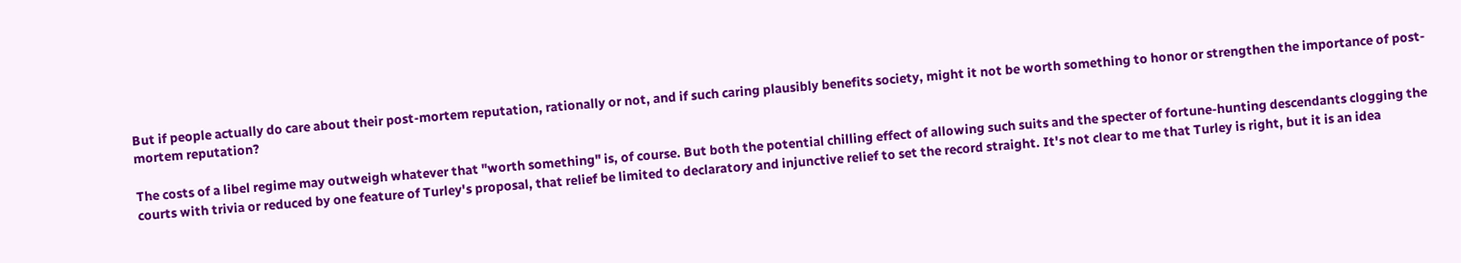But if people actually do care about their post-mortem reputation, rationally or not, and if such caring plausibly benefits society, might it not be worth something to honor or strengthen the importance of post-mortem reputation?

The costs of a libel regime may outweigh whatever that "worth something" is, of course. But both the potential chilling effect of allowing such suits and the specter of fortune-hunting descendants clogging the courts with trivia or reduced by one feature of Turley's proposal, that relief be limited to declaratory and injunctive relief to set the record straight. It's not clear to me that Turley is right, but it is an idea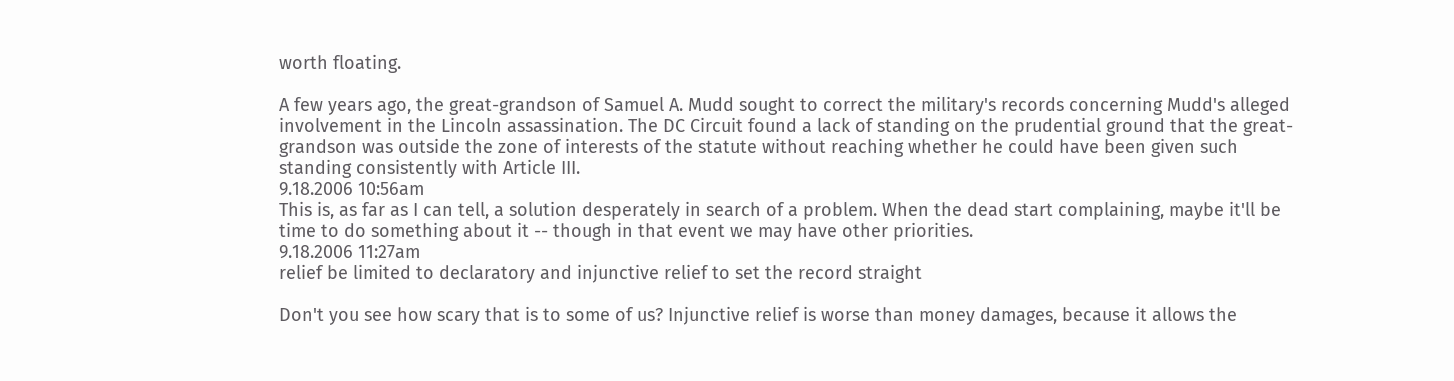worth floating.

A few years ago, the great-grandson of Samuel A. Mudd sought to correct the military's records concerning Mudd's alleged involvement in the Lincoln assassination. The DC Circuit found a lack of standing on the prudential ground that the great-grandson was outside the zone of interests of the statute without reaching whether he could have been given such standing consistently with Article III.
9.18.2006 10:56am
This is, as far as I can tell, a solution desperately in search of a problem. When the dead start complaining, maybe it'll be time to do something about it -- though in that event we may have other priorities.
9.18.2006 11:27am
relief be limited to declaratory and injunctive relief to set the record straight

Don't you see how scary that is to some of us? Injunctive relief is worse than money damages, because it allows the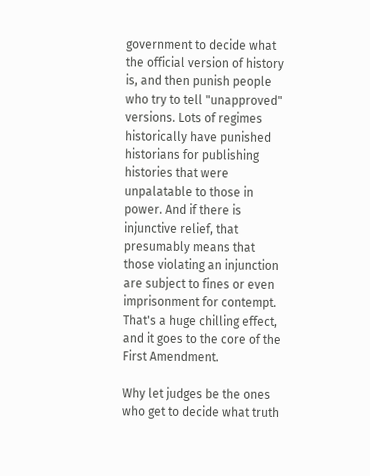government to decide what the official version of history is, and then punish people who try to tell "unapproved" versions. Lots of regimes historically have punished historians for publishing histories that were unpalatable to those in power. And if there is injunctive relief, that presumably means that those violating an injunction are subject to fines or even imprisonment for contempt. That's a huge chilling effect, and it goes to the core of the First Amendment.

Why let judges be the ones who get to decide what truth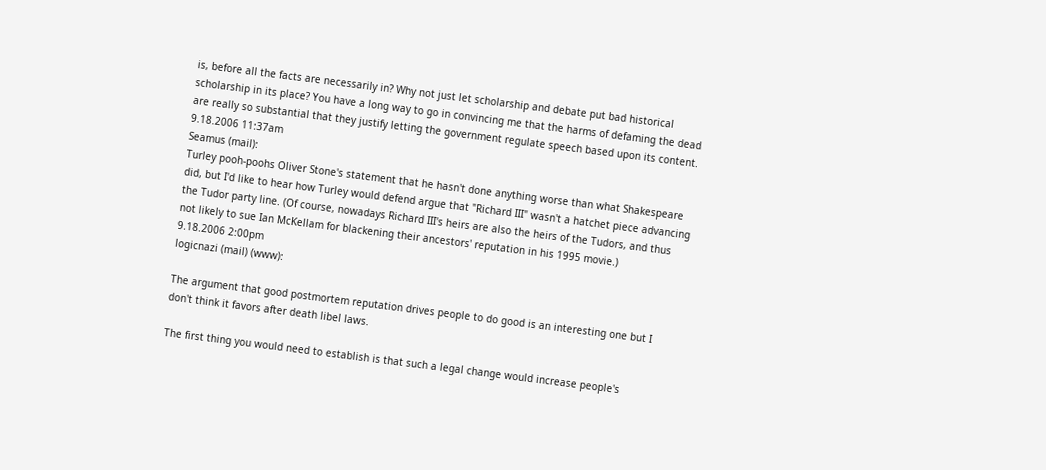is, before all the facts are necessarily in? Why not just let scholarship and debate put bad historical scholarship in its place? You have a long way to go in convincing me that the harms of defaming the dead are really so substantial that they justify letting the government regulate speech based upon its content.
9.18.2006 11:37am
Seamus (mail):
Turley pooh-poohs Oliver Stone's statement that he hasn't done anything worse than what Shakespeare did, but I'd like to hear how Turley would defend argue that "Richard III" wasn't a hatchet piece advancing the Tudor party line. (Of course, nowadays Richard III's heirs are also the heirs of the Tudors, and thus not likely to sue Ian McKellam for blackening their ancestors' reputation in his 1995 movie.)
9.18.2006 2:00pm
logicnazi (mail) (www):

The argument that good postmortem reputation drives people to do good is an interesting one but I don't think it favors after death libel laws.

The first thing you would need to establish is that such a legal change would increase people's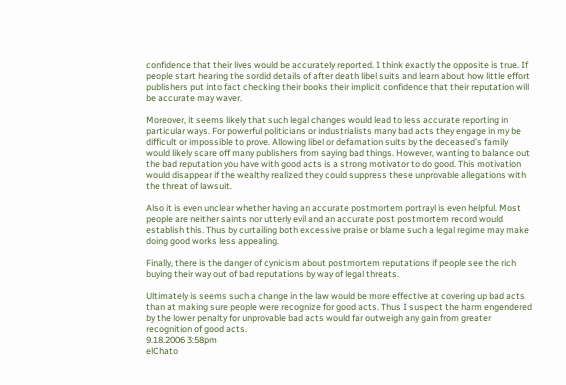confidence that their lives would be accurately reported. I think exactly the opposite is true. If people start hearing the sordid details of after death libel suits and learn about how little effort publishers put into fact checking their books their implicit confidence that their reputation will be accurate may waver.

Moreover, it seems likely that such legal changes would lead to less accurate reporting in particular ways. For powerful politicians or industrialists many bad acts they engage in my be difficult or impossible to prove. Allowing libel or defamation suits by the deceased's family would likely scare off many publishers from saying bad things. However, wanting to balance out the bad reputation you have with good acts is a strong motivator to do good. This motivation would disappear if the wealthy realized they could suppress these unprovable allegations with the threat of lawsuit.

Also it is even unclear whether having an accurate postmortem portrayl is even helpful. Most people are neither saints nor utterly evil and an accurate post postmortem record would establish this. Thus by curtailing both excessive praise or blame such a legal regime may make doing good works less appealing.

Finally, there is the danger of cynicism about postmortem reputations if people see the rich buying their way out of bad reputations by way of legal threats.

Ultimately is seems such a change in the law would be more effective at covering up bad acts than at making sure people were recognize for good acts. Thus I suspect the harm engendered by the lower penalty for unprovable bad acts would far outweigh any gain from greater recognition of good acts.
9.18.2006 3:58pm
elChato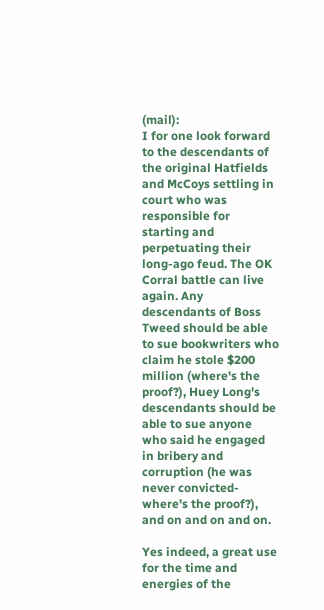(mail):
I for one look forward to the descendants of the original Hatfields and McCoys settling in court who was responsible for starting and perpetuating their long-ago feud. The OK Corral battle can live again. Any descendants of Boss Tweed should be able to sue bookwriters who claim he stole $200 million (where's the proof?), Huey Long's descendants should be able to sue anyone who said he engaged in bribery and corruption (he was never convicted- where's the proof?), and on and on and on.

Yes indeed, a great use for the time and energies of the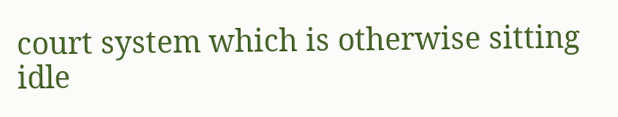court system which is otherwise sitting idle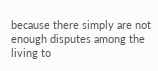because there simply are not enough disputes among the living to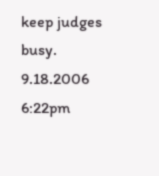keep judges busy.
9.18.2006 6:22pm